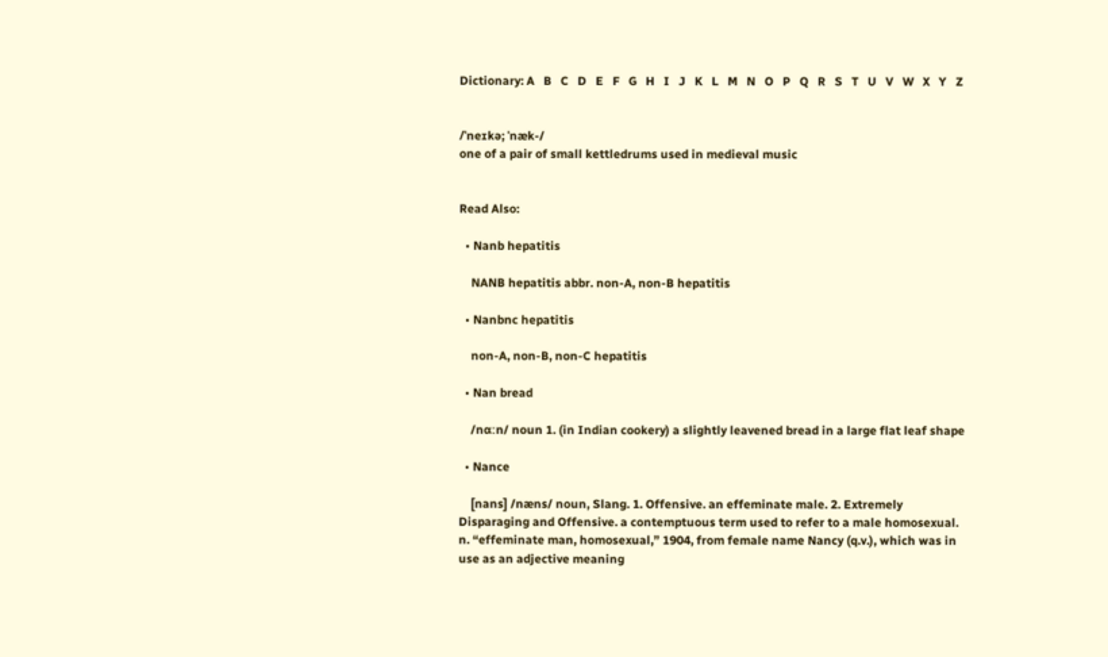Dictionary: A   B   C   D   E   F   G   H   I   J   K   L   M   N   O   P   Q   R   S   T   U   V   W   X   Y   Z


/ˈneɪkə; ˈnæk-/
one of a pair of small kettledrums used in medieval music


Read Also:

  • Nanb hepatitis

    NANB hepatitis abbr. non-A, non-B hepatitis

  • Nanbnc hepatitis

    non-A, non-B, non-C hepatitis

  • Nan bread

    /nɑːn/ noun 1. (in Indian cookery) a slightly leavened bread in a large flat leaf shape

  • Nance

    [nans] /næns/ noun, Slang. 1. Offensive. an effeminate male. 2. Extremely Disparaging and Offensive. a contemptuous term used to refer to a male homosexual. n. “effeminate man, homosexual,” 1904, from female name Nancy (q.v.), which was in use as an adjective meaning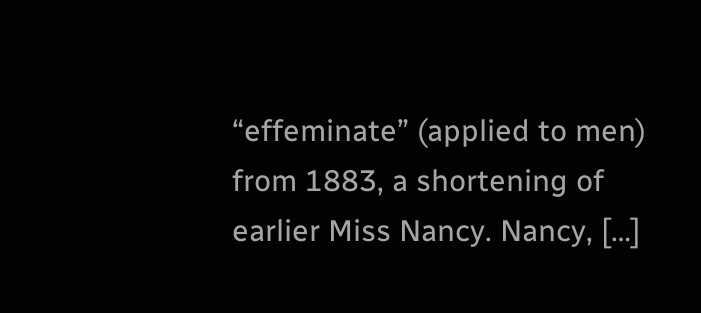“effeminate” (applied to men) from 1883, a shortening of earlier Miss Nancy. Nancy, […]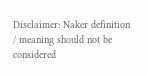Disclaimer: Naker definition / meaning should not be considered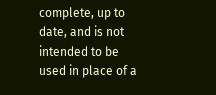complete, up to date, and is not intended to be used in place of a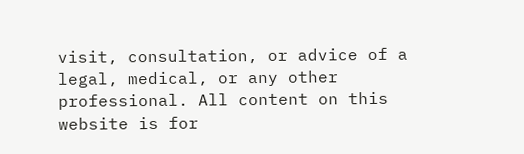visit, consultation, or advice of a legal, medical, or any other professional. All content on this website is for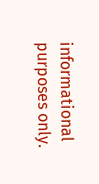informational purposes only.